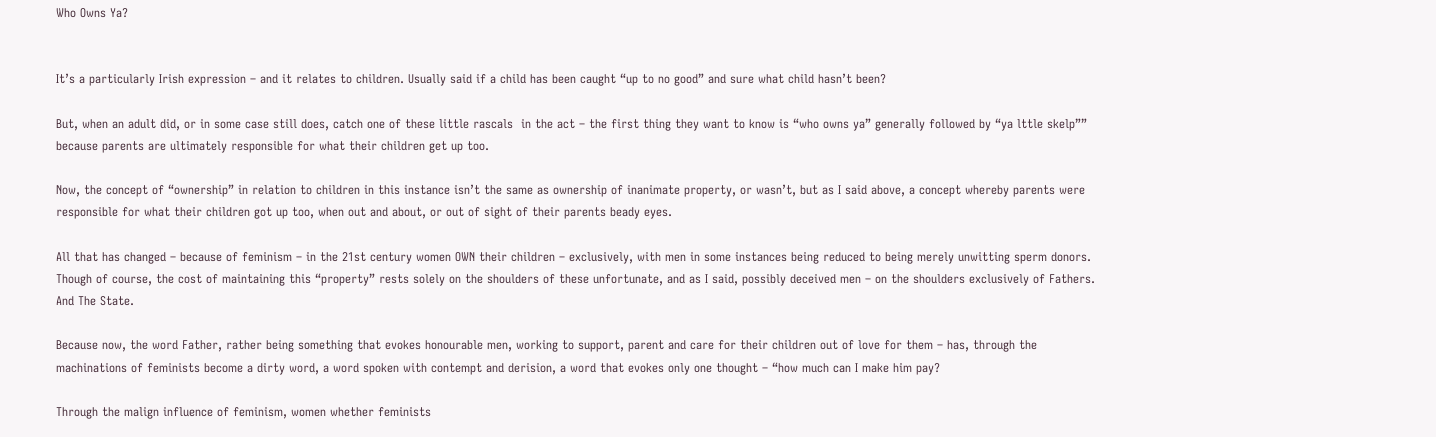Who Owns Ya?


It’s a particularly Irish expression – and it relates to children. Usually said if a child has been caught “up to no good” and sure what child hasn’t been?

But, when an adult did, or in some case still does, catch one of these little rascals  in the act – the first thing they want to know is “who owns ya” generally followed by “ya lttle skelp”” because parents are ultimately responsible for what their children get up too.

Now, the concept of “ownership” in relation to children in this instance isn’t the same as ownership of inanimate property, or wasn’t, but as I said above, a concept whereby parents were responsible for what their children got up too, when out and about, or out of sight of their parents beady eyes.

All that has changed – because of feminism – in the 21st century women OWN their children – exclusively, with men in some instances being reduced to being merely unwitting sperm donors.  Though of course, the cost of maintaining this “property” rests solely on the shoulders of these unfortunate, and as I said, possibly deceived men – on the shoulders exclusively of Fathers. And The State.

Because now, the word Father, rather being something that evokes honourable men, working to support, parent and care for their children out of love for them – has, through the machinations of feminists become a dirty word, a word spoken with contempt and derision, a word that evokes only one thought – “how much can I make him pay?

Through the malign influence of feminism, women whether feminists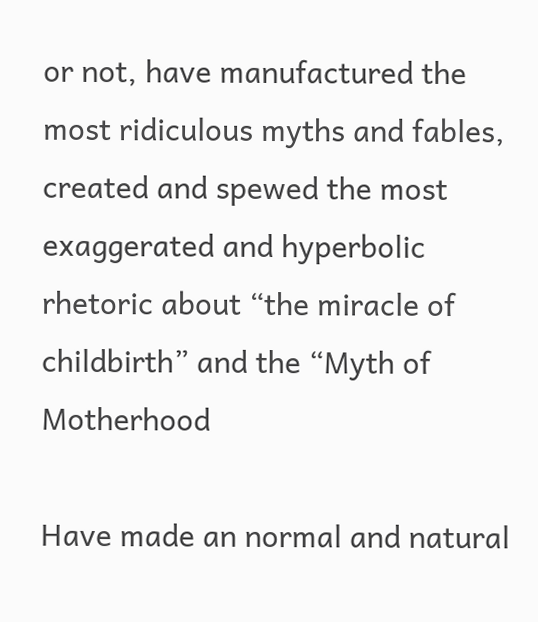or not, have manufactured the most ridiculous myths and fables, created and spewed the most exaggerated and hyperbolic rhetoric about “the miracle of childbirth” and the “Myth of Motherhood

Have made an normal and natural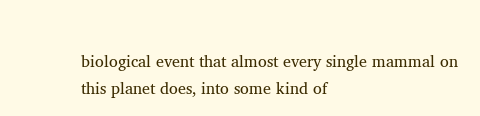biological event that almost every single mammal on this planet does, into some kind of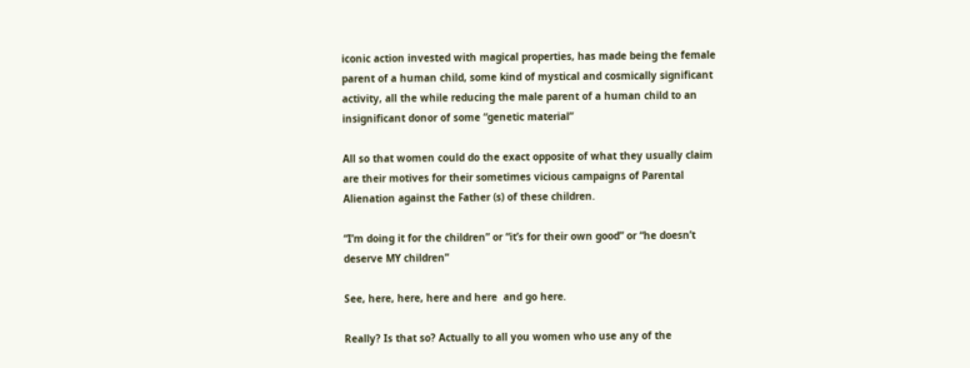iconic action invested with magical properties, has made being the female parent of a human child, some kind of mystical and cosmically significant activity, all the while reducing the male parent of a human child to an insignificant donor of some “genetic material”

All so that women could do the exact opposite of what they usually claim are their motives for their sometimes vicious campaigns of Parental Alienation against the Father (s) of these children.

“I’m doing it for the children” or “it’s for their own good” or “he doesn’t deserve MY children”

See, here, here, here and here  and go here.

Really? Is that so? Actually to all you women who use any of the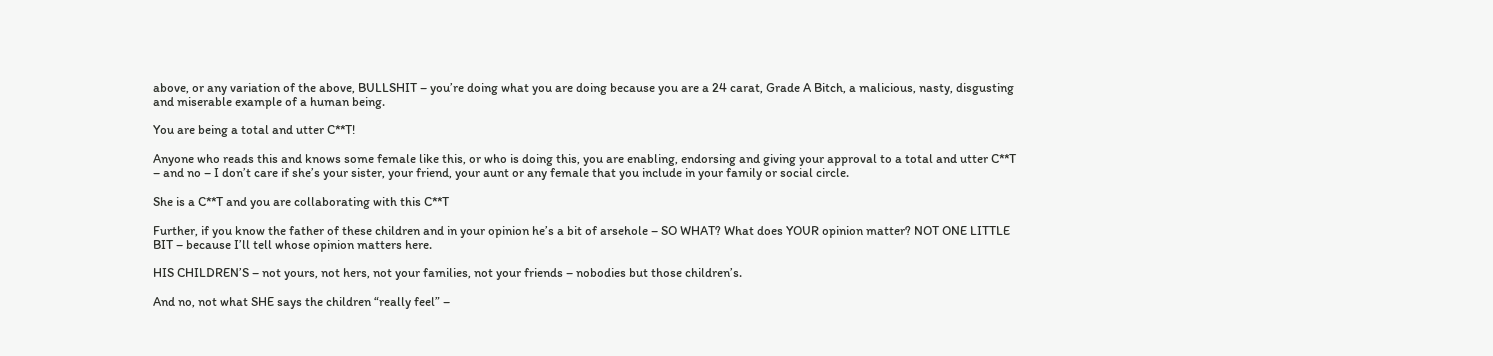above, or any variation of the above, BULLSHIT – you’re doing what you are doing because you are a 24 carat, Grade A Bitch, a malicious, nasty, disgusting and miserable example of a human being.

You are being a total and utter C**T!

Anyone who reads this and knows some female like this, or who is doing this, you are enabling, endorsing and giving your approval to a total and utter C**T – and no – I don’t care if she’s your sister, your friend, your aunt or any female that you include in your family or social circle.

She is a C**T and you are collaborating with this C**T

Further, if you know the father of these children and in your opinion he’s a bit of arsehole – SO WHAT? What does YOUR opinion matter? NOT ONE LITTLE BIT – because I’ll tell whose opinion matters here.

HIS CHILDREN’S – not yours, not hers, not your families, not your friends – nobodies but those children’s.

And no, not what SHE says the children “really feel” –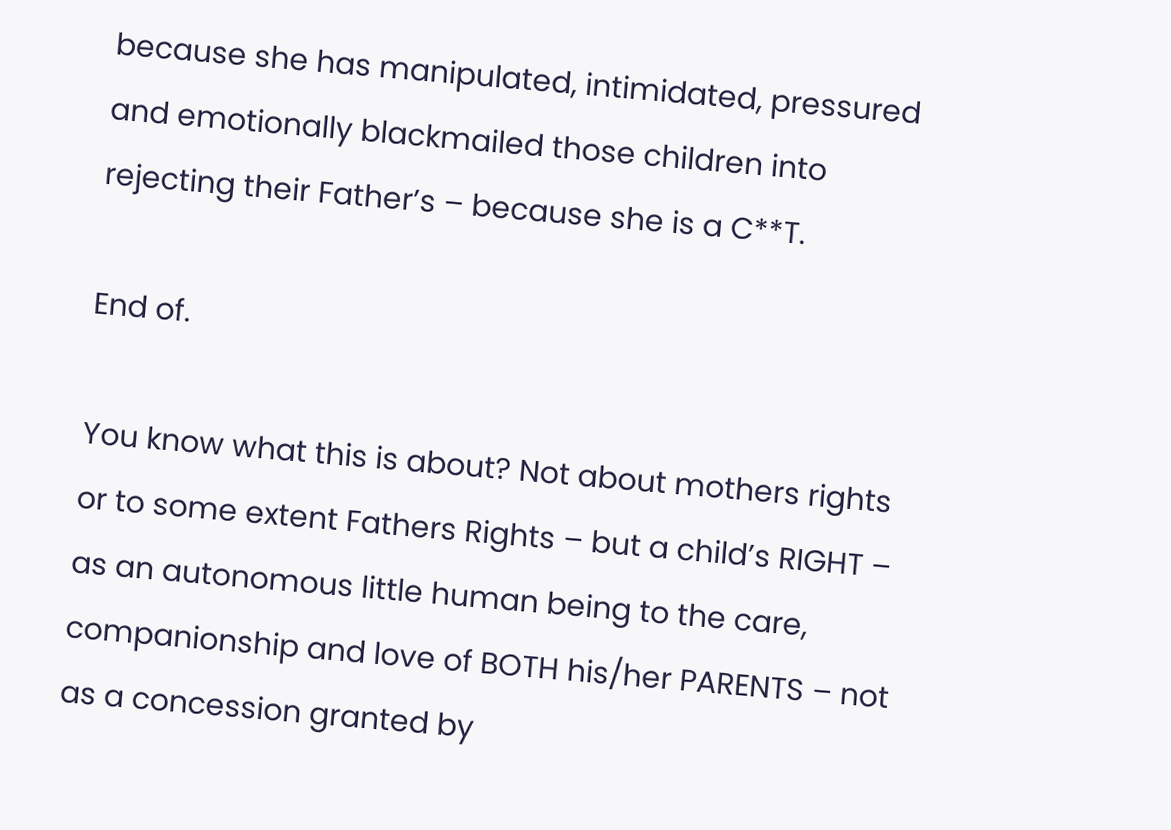because she has manipulated, intimidated, pressured and emotionally blackmailed those children into rejecting their Father’s – because she is a C**T.

End of.

You know what this is about? Not about mothers rights or to some extent Fathers Rights – but a child’s RIGHT – as an autonomous little human being to the care, companionship and love of BOTH his/her PARENTS – not as a concession granted by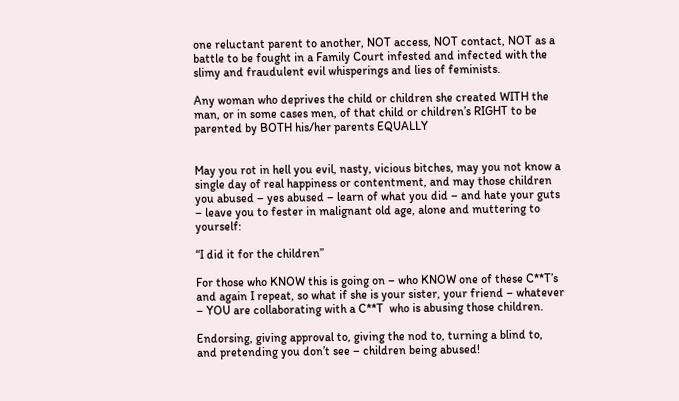one reluctant parent to another, NOT access, NOT contact, NOT as a battle to be fought in a Family Court infested and infected with the slimy and fraudulent evil whisperings and lies of feminists.

Any woman who deprives the child or children she created WITH the man, or in some cases men, of that child or children’s RIGHT to be parented by BOTH his/her parents EQUALLY


May you rot in hell you evil, nasty, vicious bitches, may you not know a single day of real happiness or contentment, and may those children you abused – yes abused – learn of what you did – and hate your guts – leave you to fester in malignant old age, alone and muttering to yourself:

“I did it for the children”

For those who KNOW this is going on – who KNOW one of these C**T’s and again I repeat, so what if she is your sister, your friend – whatever – YOU are collaborating with a C**T  who is abusing those children.

Endorsing, giving approval to, giving the nod to, turning a blind to, and pretending you don’t see – children being abused!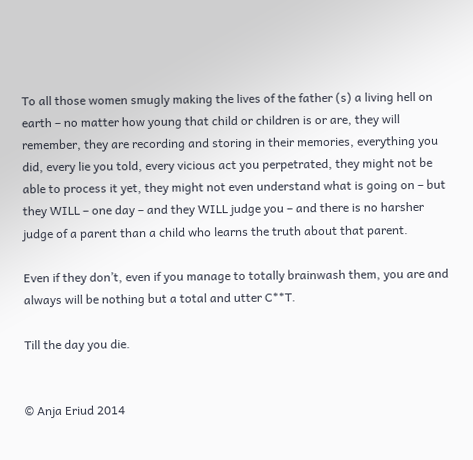To all those women smugly making the lives of the father (s) a living hell on earth – no matter how young that child or children is or are, they will remember, they are recording and storing in their memories, everything you did, every lie you told, every vicious act you perpetrated, they might not be able to process it yet, they might not even understand what is going on – but they WILL – one day – and they WILL judge you – and there is no harsher judge of a parent than a child who learns the truth about that parent.

Even if they don’t, even if you manage to totally brainwash them, you are and always will be nothing but a total and utter C**T.

Till the day you die.


© Anja Eriud 2014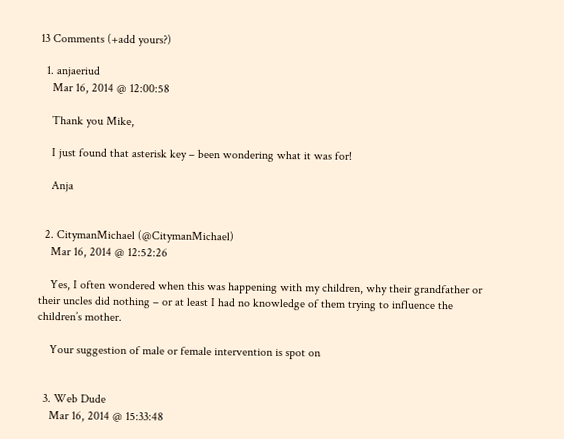13 Comments (+add yours?)

  1. anjaeriud
    Mar 16, 2014 @ 12:00:58

    Thank you Mike,

    I just found that asterisk key – been wondering what it was for!

    Anja


  2. CitymanMichael (@CitymanMichael)
    Mar 16, 2014 @ 12:52:26

    Yes, I often wondered when this was happening with my children, why their grandfather or their uncles did nothing – or at least I had no knowledge of them trying to influence the children’s mother.

    Your suggestion of male or female intervention is spot on


  3. Web Dude
    Mar 16, 2014 @ 15:33:48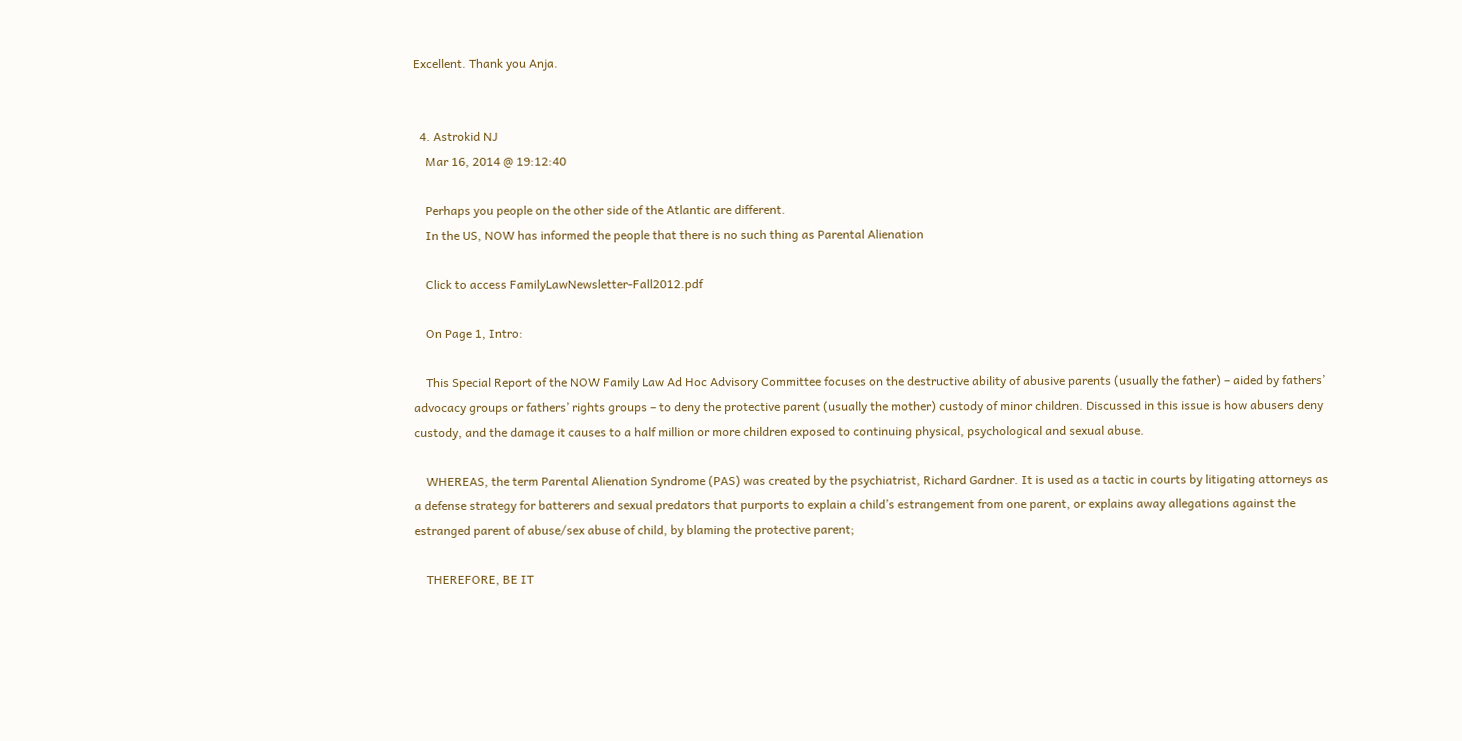Excellent. Thank you Anja.


  4. Astrokid NJ
    Mar 16, 2014 @ 19:12:40

    Perhaps you people on the other side of the Atlantic are different.
    In the US, NOW has informed the people that there is no such thing as Parental Alienation

    Click to access FamilyLawNewsletter-Fall2012.pdf

    On Page 1, Intro:

    This Special Report of the NOW Family Law Ad Hoc Advisory Committee focuses on the destructive ability of abusive parents (usually the father) – aided by fathers’ advocacy groups or fathers’ rights groups – to deny the protective parent (usually the mother) custody of minor children. Discussed in this issue is how abusers deny custody, and the damage it causes to a half million or more children exposed to continuing physical, psychological and sexual abuse.

    WHEREAS, the term Parental Alienation Syndrome (PAS) was created by the psychiatrist, Richard Gardner. It is used as a tactic in courts by litigating attorneys as a defense strategy for batterers and sexual predators that purports to explain a child’s estrangement from one parent, or explains away allegations against the estranged parent of abuse/sex abuse of child, by blaming the protective parent;

    THEREFORE, BE IT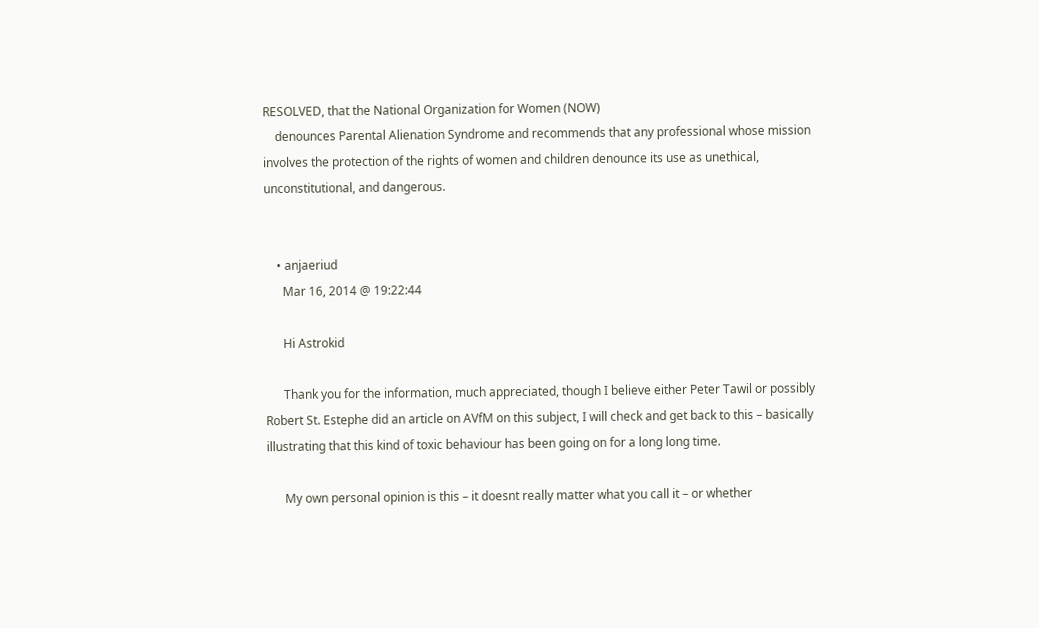RESOLVED, that the National Organization for Women (NOW)
    denounces Parental Alienation Syndrome and recommends that any professional whose mission involves the protection of the rights of women and children denounce its use as unethical, unconstitutional, and dangerous.


    • anjaeriud
      Mar 16, 2014 @ 19:22:44

      Hi Astrokid

      Thank you for the information, much appreciated, though I believe either Peter Tawil or possibly Robert St. Estephe did an article on AVfM on this subject, I will check and get back to this – basically illustrating that this kind of toxic behaviour has been going on for a long long time.

      My own personal opinion is this – it doesnt really matter what you call it – or whether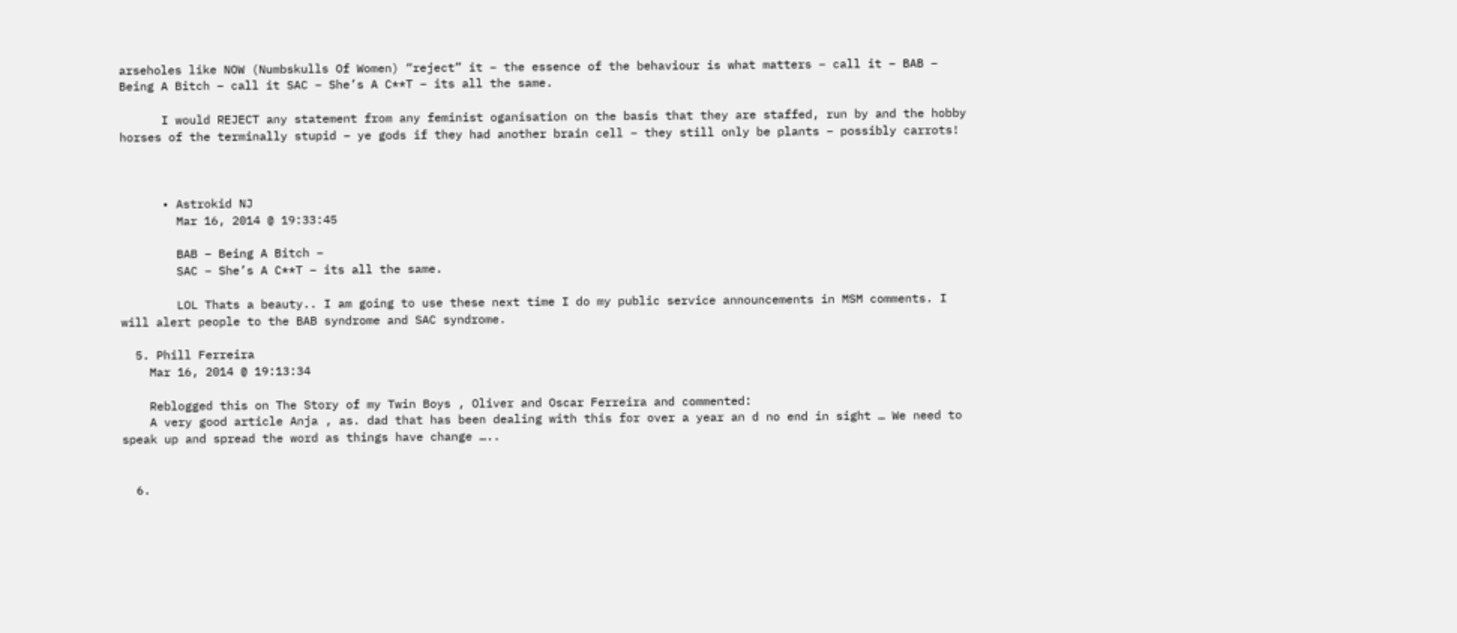arseholes like NOW (Numbskulls Of Women) “reject” it – the essence of the behaviour is what matters – call it – BAB – Being A Bitch – call it SAC – She’s A C**T – its all the same.

      I would REJECT any statement from any feminist oganisation on the basis that they are staffed, run by and the hobby horses of the terminally stupid – ye gods if they had another brain cell – they still only be plants – possibly carrots!



      • Astrokid NJ
        Mar 16, 2014 @ 19:33:45

        BAB – Being A Bitch –
        SAC – She’s A C**T – its all the same.

        LOL Thats a beauty.. I am going to use these next time I do my public service announcements in MSM comments. I will alert people to the BAB syndrome and SAC syndrome.

  5. Phill Ferreira
    Mar 16, 2014 @ 19:13:34

    Reblogged this on The Story of my Twin Boys , Oliver and Oscar Ferreira and commented:
    A very good article Anja , as. dad that has been dealing with this for over a year an d no end in sight … We need to speak up and spread the word as things have change …..


  6.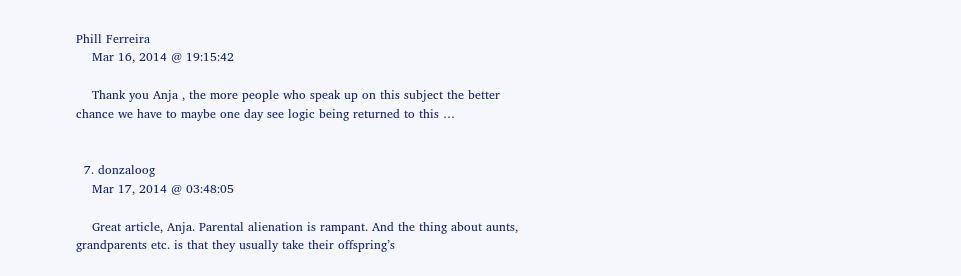Phill Ferreira
    Mar 16, 2014 @ 19:15:42

    Thank you Anja , the more people who speak up on this subject the better chance we have to maybe one day see logic being returned to this …


  7. donzaloog
    Mar 17, 2014 @ 03:48:05

    Great article, Anja. Parental alienation is rampant. And the thing about aunts, grandparents etc. is that they usually take their offspring’s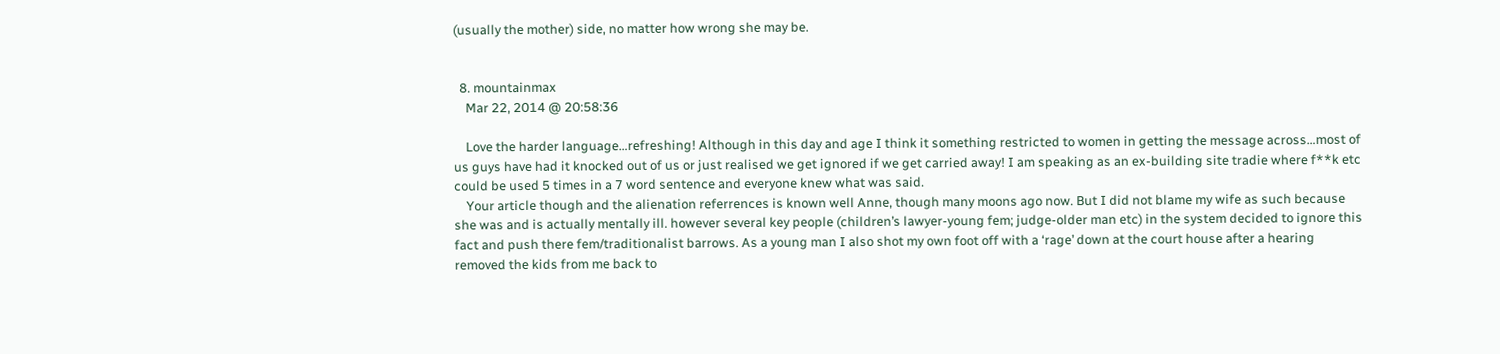(usually the mother) side, no matter how wrong she may be.


  8. mountainmax
    Mar 22, 2014 @ 20:58:36

    Love the harder language…refreshing! Although in this day and age I think it something restricted to women in getting the message across…most of us guys have had it knocked out of us or just realised we get ignored if we get carried away! I am speaking as an ex-building site tradie where f**k etc could be used 5 times in a 7 word sentence and everyone knew what was said.
    Your article though and the alienation referrences is known well Anne, though many moons ago now. But I did not blame my wife as such because she was and is actually mentally ill. however several key people (children’s lawyer-young fem; judge-older man etc) in the system decided to ignore this fact and push there fem/traditionalist barrows. As a young man I also shot my own foot off with a ‘rage’ down at the court house after a hearing removed the kids from me back to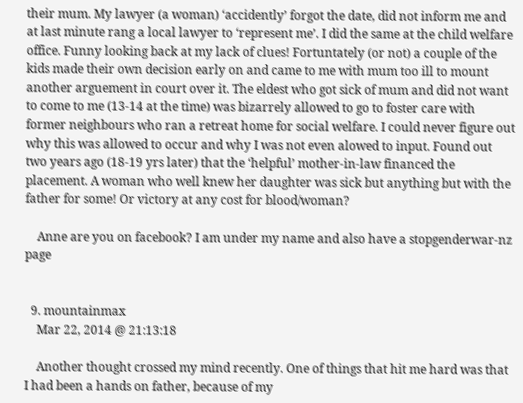their mum. My lawyer (a woman) ‘accidently’ forgot the date, did not inform me and at last minute rang a local lawyer to ‘represent me’. I did the same at the child welfare office. Funny looking back at my lack of clues! Fortuntately (or not) a couple of the kids made their own decision early on and came to me with mum too ill to mount another arguement in court over it. The eldest who got sick of mum and did not want to come to me (13-14 at the time) was bizarrely allowed to go to foster care with former neighbours who ran a retreat home for social welfare. I could never figure out why this was allowed to occur and why I was not even alowed to input. Found out two years ago (18-19 yrs later) that the ‘helpful’ mother-in-law financed the placement. A woman who well knew her daughter was sick but anything but with the father for some! Or victory at any cost for blood/woman?

    Anne are you on facebook? I am under my name and also have a stopgenderwar-nz page


  9. mountainmax
    Mar 22, 2014 @ 21:13:18

    Another thought crossed my mind recently. One of things that hit me hard was that I had been a hands on father, because of my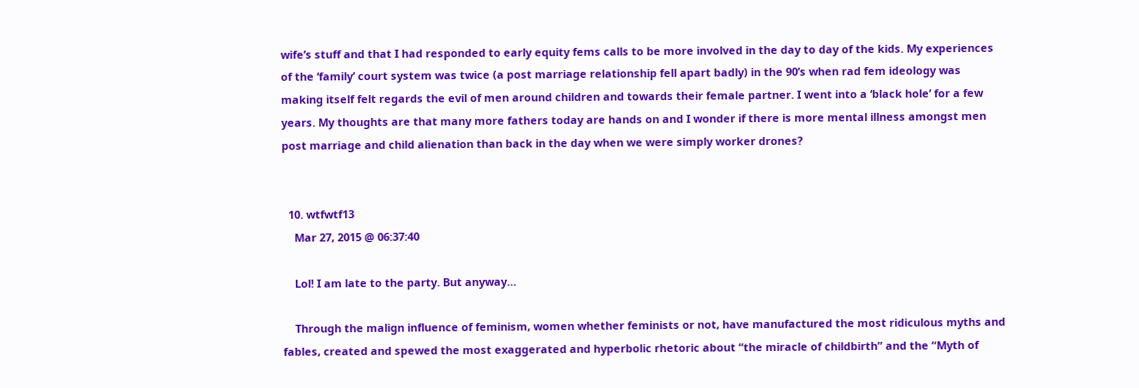wife’s stuff and that I had responded to early equity fems calls to be more involved in the day to day of the kids. My experiences of the ‘family’ court system was twice (a post marriage relationship fell apart badly) in the 90’s when rad fem ideology was making itself felt regards the evil of men around children and towards their female partner. I went into a ‘black hole’ for a few years. My thoughts are that many more fathers today are hands on and I wonder if there is more mental illness amongst men post marriage and child alienation than back in the day when we were simply worker drones?


  10. wtfwtf13
    Mar 27, 2015 @ 06:37:40

    Lol! I am late to the party. But anyway…

    Through the malign influence of feminism, women whether feminists or not, have manufactured the most ridiculous myths and fables, created and spewed the most exaggerated and hyperbolic rhetoric about “the miracle of childbirth” and the “Myth of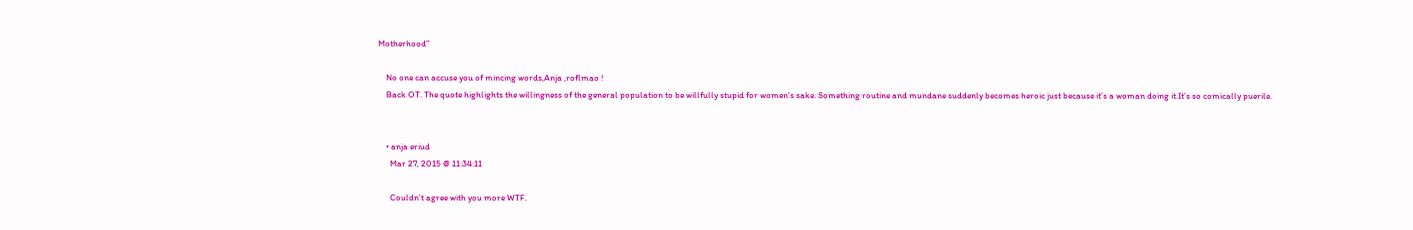Motherhood”

    No one can accuse you of mincing words,Anja ,roflmao !
    Back OT. The quote highlights the willingness of the general population to be willfully stupid for women’s sake. Something routine and mundane suddenly becomes heroic just because it’s a woman doing it.It’s so comically puerile.


    • anja eriud
      Mar 27, 2015 @ 11:34:11

      Couldn’t agree with you more WTF.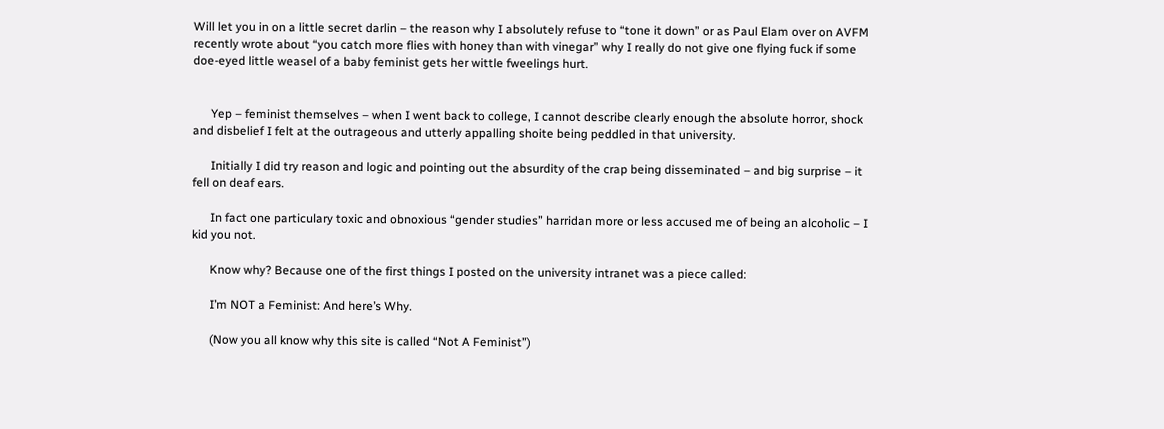Will let you in on a little secret darlin – the reason why I absolutely refuse to “tone it down” or as Paul Elam over on AVFM recently wrote about “you catch more flies with honey than with vinegar” why I really do not give one flying fuck if some doe-eyed little weasel of a baby feminist gets her wittle fweelings hurt.


      Yep – feminist themselves – when I went back to college, I cannot describe clearly enough the absolute horror, shock and disbelief I felt at the outrageous and utterly appalling shoite being peddled in that university.

      Initially I did try reason and logic and pointing out the absurdity of the crap being disseminated – and big surprise – it fell on deaf ears.

      In fact one particulary toxic and obnoxious “gender studies” harridan more or less accused me of being an alcoholic – I kid you not.

      Know why? Because one of the first things I posted on the university intranet was a piece called:

      I’m NOT a Feminist: And here’s Why.

      (Now you all know why this site is called “Not A Feminist”)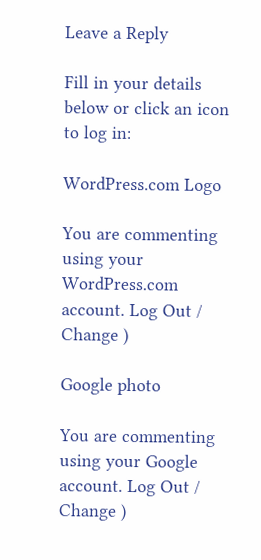Leave a Reply

Fill in your details below or click an icon to log in:

WordPress.com Logo

You are commenting using your WordPress.com account. Log Out /  Change )

Google photo

You are commenting using your Google account. Log Out /  Change )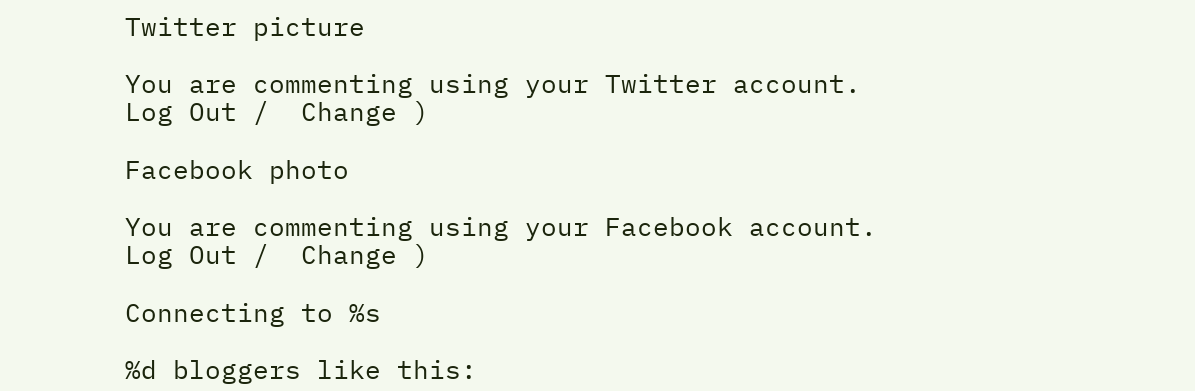Twitter picture

You are commenting using your Twitter account. Log Out /  Change )

Facebook photo

You are commenting using your Facebook account. Log Out /  Change )

Connecting to %s

%d bloggers like this: